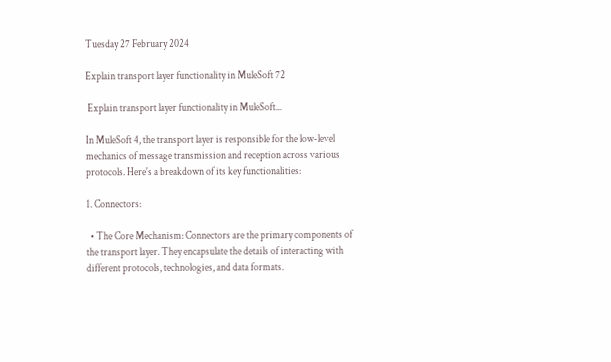Tuesday 27 February 2024

Explain transport layer functionality in MuleSoft 72

 Explain transport layer functionality in MuleSoft...

In MuleSoft 4, the transport layer is responsible for the low-level mechanics of message transmission and reception across various protocols. Here's a breakdown of its key functionalities:

1. Connectors:

  • The Core Mechanism: Connectors are the primary components of the transport layer. They encapsulate the details of interacting with different protocols, technologies, and data formats.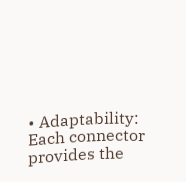• Adaptability: Each connector provides the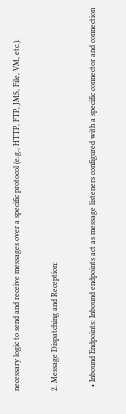necessary logic to send and receive messages over a specific protocol (e.g., HTTP, FTP, JMS, File, VM, etc.).

2. Message Dispatching and Reception:

  • Inbound Endpoints: Inbound endpoints act as message listeners configured with a specific connector and connection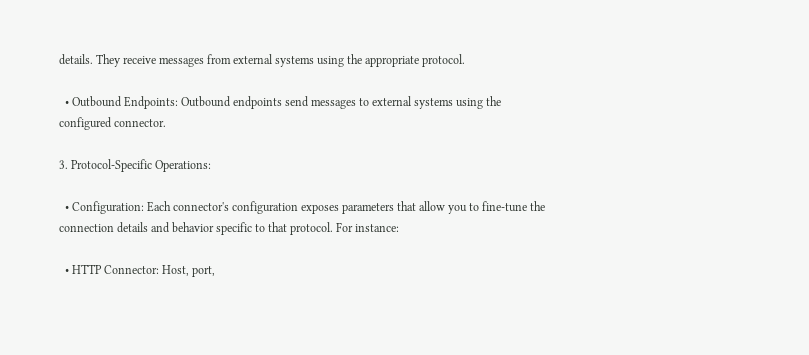details. They receive messages from external systems using the appropriate protocol.

  • Outbound Endpoints: Outbound endpoints send messages to external systems using the configured connector.

3. Protocol-Specific Operations:

  • Configuration: Each connector's configuration exposes parameters that allow you to fine-tune the connection details and behavior specific to that protocol. For instance:

  • HTTP Connector: Host, port,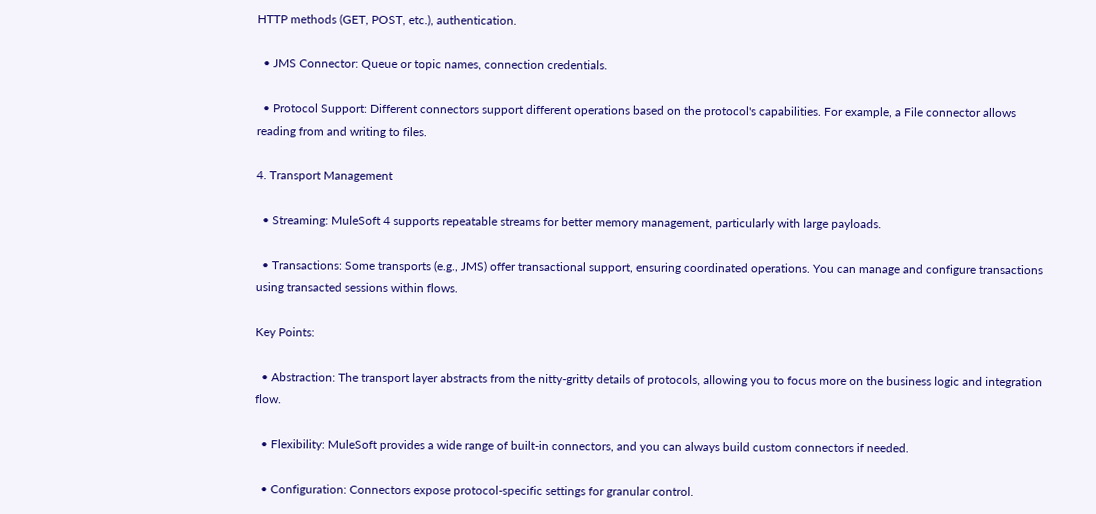HTTP methods (GET, POST, etc.), authentication.

  • JMS Connector: Queue or topic names, connection credentials.

  • Protocol Support: Different connectors support different operations based on the protocol's capabilities. For example, a File connector allows reading from and writing to files.

4. Transport Management

  • Streaming: MuleSoft 4 supports repeatable streams for better memory management, particularly with large payloads.

  • Transactions: Some transports (e.g., JMS) offer transactional support, ensuring coordinated operations. You can manage and configure transactions using transacted sessions within flows.

Key Points:

  • Abstraction: The transport layer abstracts from the nitty-gritty details of protocols, allowing you to focus more on the business logic and integration flow.

  • Flexibility: MuleSoft provides a wide range of built-in connectors, and you can always build custom connectors if needed.

  • Configuration: Connectors expose protocol-specific settings for granular control.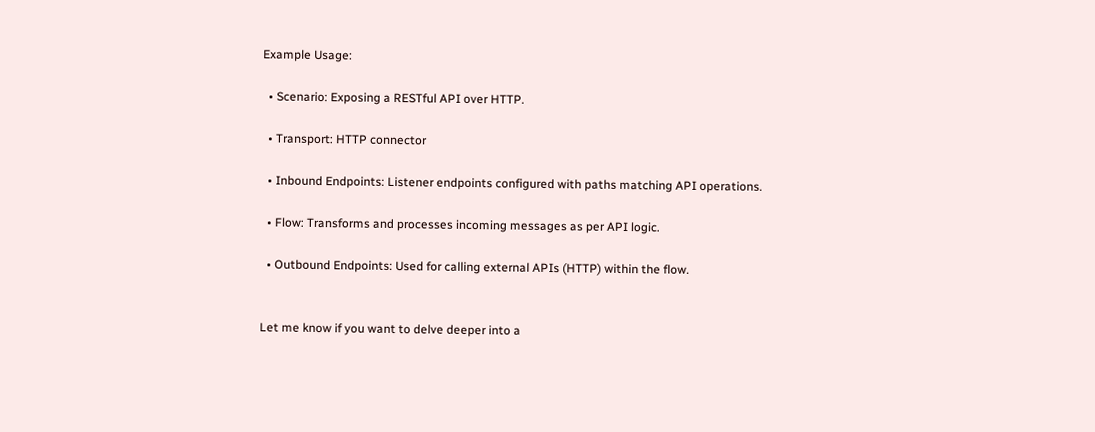Example Usage:

  • Scenario: Exposing a RESTful API over HTTP.

  • Transport: HTTP connector

  • Inbound Endpoints: Listener endpoints configured with paths matching API operations.

  • Flow: Transforms and processes incoming messages as per API logic.

  • Outbound Endpoints: Used for calling external APIs (HTTP) within the flow.


Let me know if you want to delve deeper into a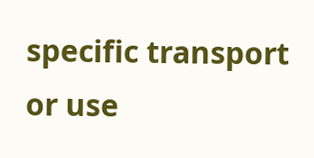specific transport or use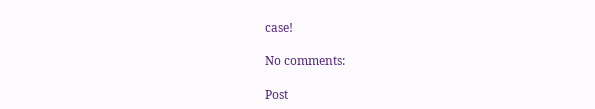case!

No comments:

Post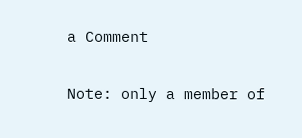a Comment

Note: only a member of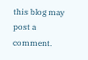this blog may post a comment.